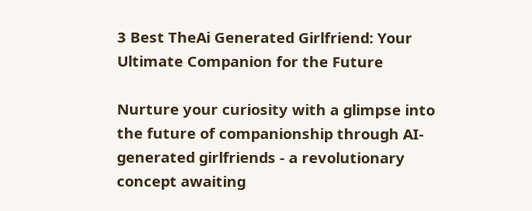3 Best TheAi Generated Girlfriend: Your Ultimate Companion for the Future

Nurture your curiosity with a glimpse into the future of companionship through AI-generated girlfriends - a revolutionary concept awaiting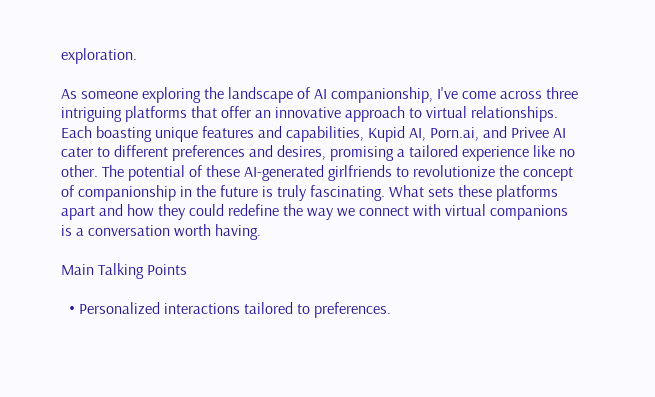exploration.

As someone exploring the landscape of AI companionship, I've come across three intriguing platforms that offer an innovative approach to virtual relationships. Each boasting unique features and capabilities, Kupid AI, Porn.ai, and Privee AI cater to different preferences and desires, promising a tailored experience like no other. The potential of these AI-generated girlfriends to revolutionize the concept of companionship in the future is truly fascinating. What sets these platforms apart and how they could redefine the way we connect with virtual companions is a conversation worth having.

Main Talking Points

  • Personalized interactions tailored to preferences.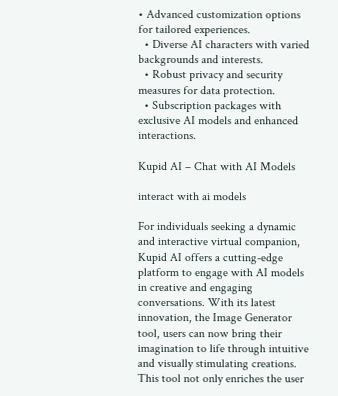• Advanced customization options for tailored experiences.
  • Diverse AI characters with varied backgrounds and interests.
  • Robust privacy and security measures for data protection.
  • Subscription packages with exclusive AI models and enhanced interactions.

Kupid AI – Chat with AI Models

interact with ai models

For individuals seeking a dynamic and interactive virtual companion, Kupid AI offers a cutting-edge platform to engage with AI models in creative and engaging conversations. With its latest innovation, the Image Generator tool, users can now bring their imagination to life through intuitive and visually stimulating creations. This tool not only enriches the user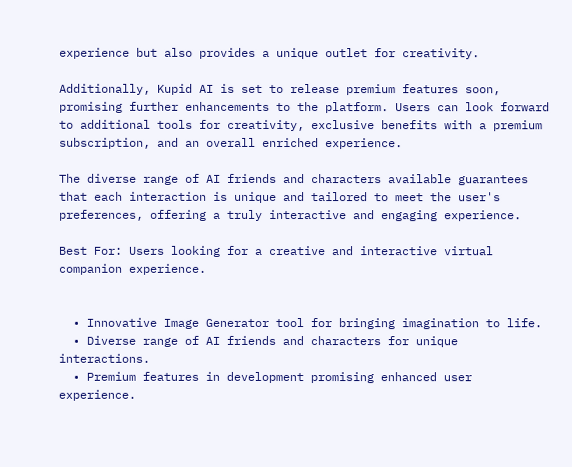experience but also provides a unique outlet for creativity.

Additionally, Kupid AI is set to release premium features soon, promising further enhancements to the platform. Users can look forward to additional tools for creativity, exclusive benefits with a premium subscription, and an overall enriched experience.

The diverse range of AI friends and characters available guarantees that each interaction is unique and tailored to meet the user's preferences, offering a truly interactive and engaging experience.

Best For: Users looking for a creative and interactive virtual companion experience.


  • Innovative Image Generator tool for bringing imagination to life.
  • Diverse range of AI friends and characters for unique interactions.
  • Premium features in development promising enhanced user experience.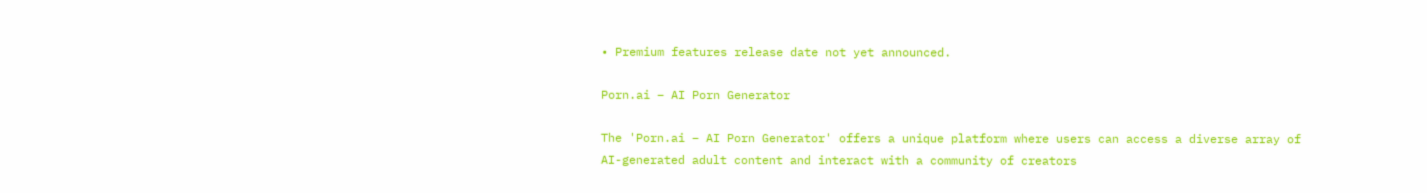• Premium features release date not yet announced.

Porn.ai – AI Porn Generator

The 'Porn.ai – AI Porn Generator' offers a unique platform where users can access a diverse array of AI-generated adult content and interact with a community of creators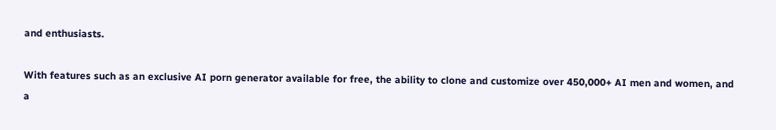and enthusiasts.

With features such as an exclusive AI porn generator available for free, the ability to clone and customize over 450,000+ AI men and women, and a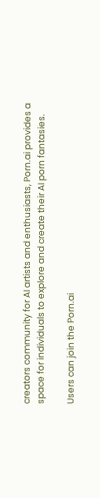creators community for AI artists and enthusiasts, Porn.ai provides a space for individuals to explore and create their AI porn fantasies.

Users can join the Porn.ai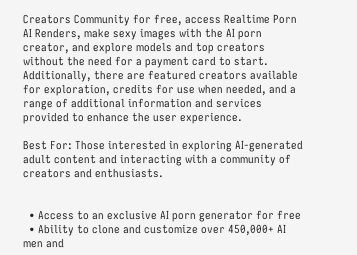Creators Community for free, access Realtime Porn AI Renders, make sexy images with the AI porn creator, and explore models and top creators without the need for a payment card to start. Additionally, there are featured creators available for exploration, credits for use when needed, and a range of additional information and services provided to enhance the user experience.

Best For: Those interested in exploring AI-generated adult content and interacting with a community of creators and enthusiasts.


  • Access to an exclusive AI porn generator for free
  • Ability to clone and customize over 450,000+ AI men and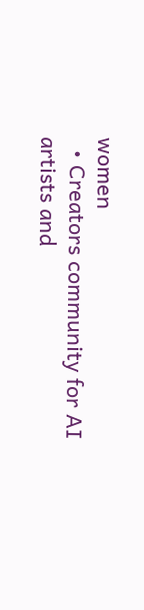women
  • Creators community for AI artists and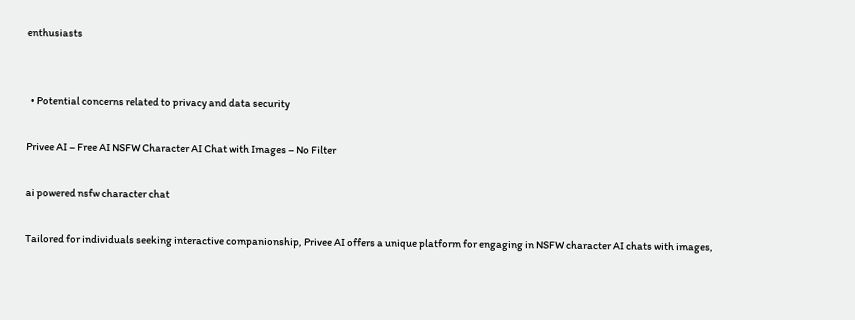enthusiasts


  • Potential concerns related to privacy and data security

Privee AI – Free AI NSFW Character AI Chat with Images – No Filter

ai powered nsfw character chat

Tailored for individuals seeking interactive companionship, Privee AI offers a unique platform for engaging in NSFW character AI chats with images,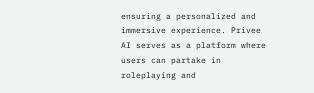ensuring a personalized and immersive experience. Privee AI serves as a platform where users can partake in roleplaying and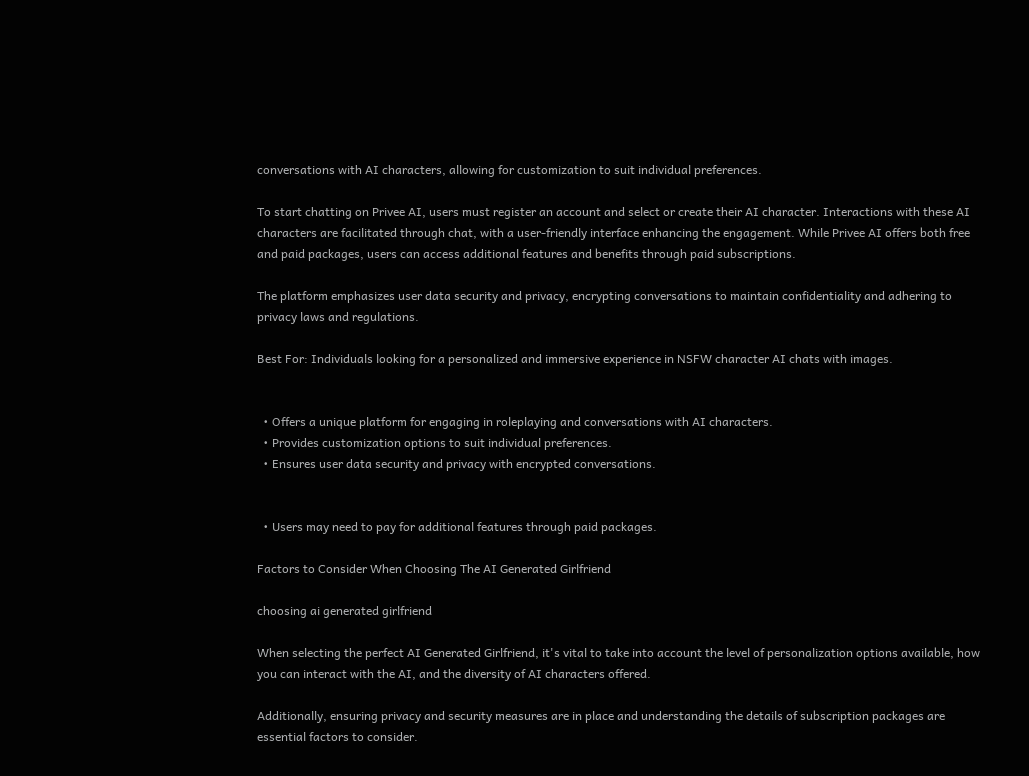conversations with AI characters, allowing for customization to suit individual preferences.

To start chatting on Privee AI, users must register an account and select or create their AI character. Interactions with these AI characters are facilitated through chat, with a user-friendly interface enhancing the engagement. While Privee AI offers both free and paid packages, users can access additional features and benefits through paid subscriptions.

The platform emphasizes user data security and privacy, encrypting conversations to maintain confidentiality and adhering to privacy laws and regulations.

Best For: Individuals looking for a personalized and immersive experience in NSFW character AI chats with images.


  • Offers a unique platform for engaging in roleplaying and conversations with AI characters.
  • Provides customization options to suit individual preferences.
  • Ensures user data security and privacy with encrypted conversations.


  • Users may need to pay for additional features through paid packages.

Factors to Consider When Choosing The AI Generated Girlfriend

choosing ai generated girlfriend

When selecting the perfect AI Generated Girlfriend, it's vital to take into account the level of personalization options available, how you can interact with the AI, and the diversity of AI characters offered.

Additionally, ensuring privacy and security measures are in place and understanding the details of subscription packages are essential factors to consider.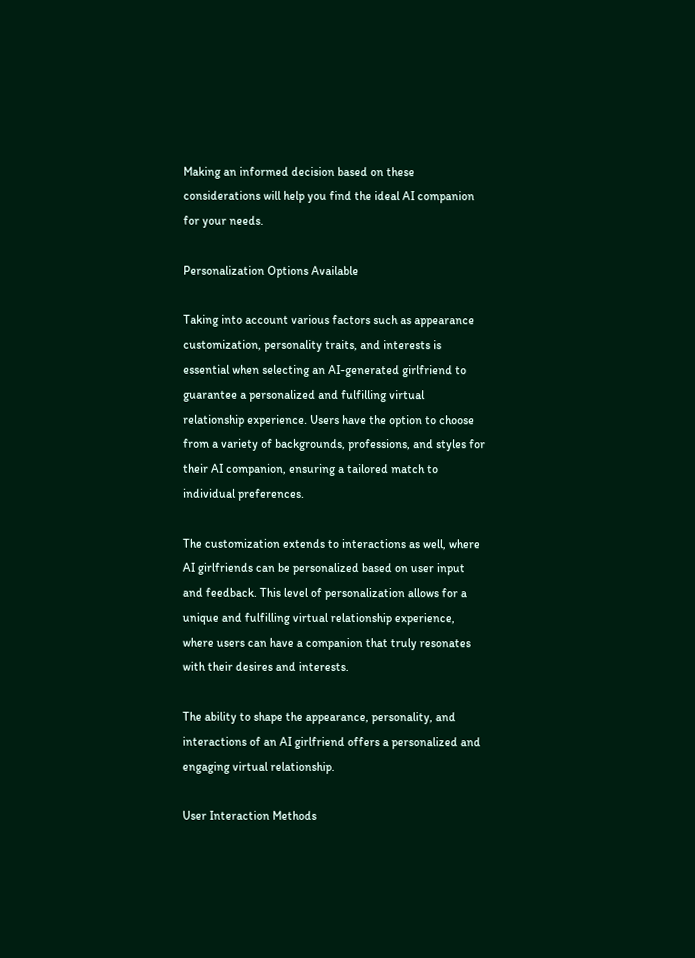Making an informed decision based on these considerations will help you find the ideal AI companion for your needs.

Personalization Options Available

Taking into account various factors such as appearance customization, personality traits, and interests is essential when selecting an AI-generated girlfriend to guarantee a personalized and fulfilling virtual relationship experience. Users have the option to choose from a variety of backgrounds, professions, and styles for their AI companion, ensuring a tailored match to individual preferences.

The customization extends to interactions as well, where AI girlfriends can be personalized based on user input and feedback. This level of personalization allows for a unique and fulfilling virtual relationship experience, where users can have a companion that truly resonates with their desires and interests.

The ability to shape the appearance, personality, and interactions of an AI girlfriend offers a personalized and engaging virtual relationship.

User Interaction Methods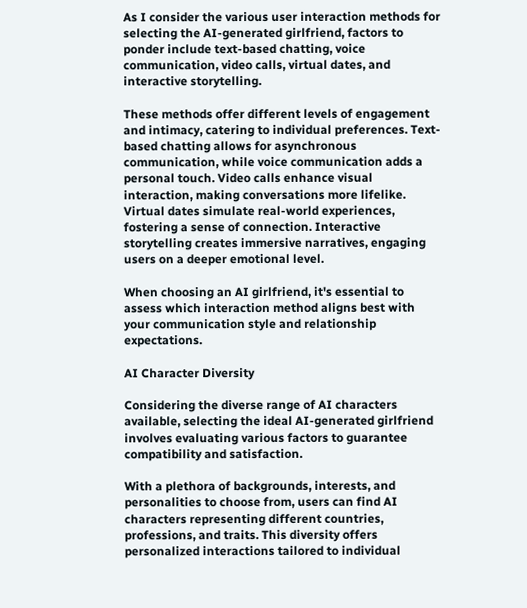As I consider the various user interaction methods for selecting the AI-generated girlfriend, factors to ponder include text-based chatting, voice communication, video calls, virtual dates, and interactive storytelling.

These methods offer different levels of engagement and intimacy, catering to individual preferences. Text-based chatting allows for asynchronous communication, while voice communication adds a personal touch. Video calls enhance visual interaction, making conversations more lifelike. Virtual dates simulate real-world experiences, fostering a sense of connection. Interactive storytelling creates immersive narratives, engaging users on a deeper emotional level.

When choosing an AI girlfriend, it's essential to assess which interaction method aligns best with your communication style and relationship expectations.

AI Character Diversity

Considering the diverse range of AI characters available, selecting the ideal AI-generated girlfriend involves evaluating various factors to guarantee compatibility and satisfaction.

With a plethora of backgrounds, interests, and personalities to choose from, users can find AI characters representing different countries, professions, and traits. This diversity offers personalized interactions tailored to individual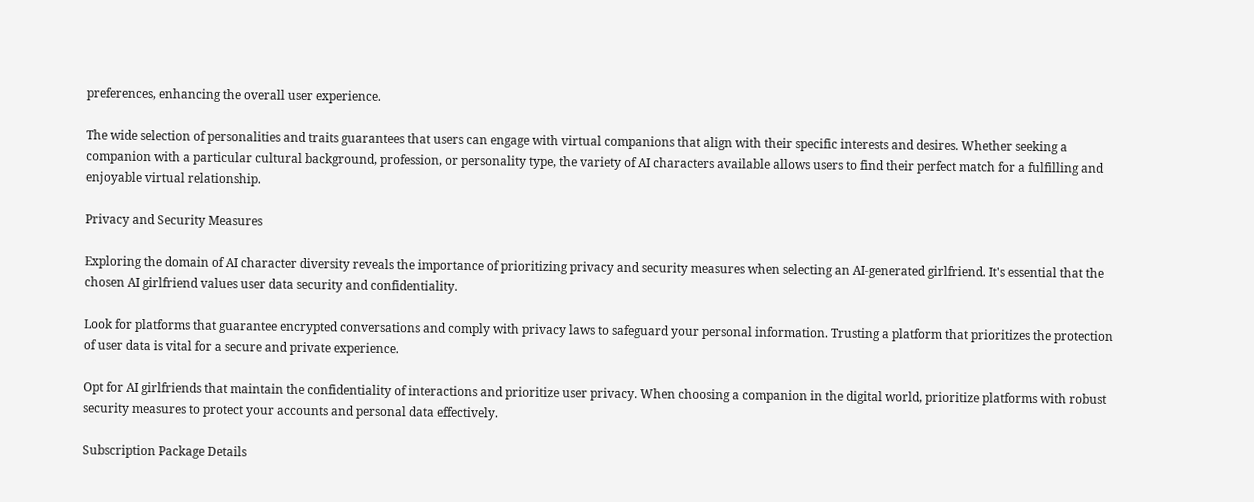preferences, enhancing the overall user experience.

The wide selection of personalities and traits guarantees that users can engage with virtual companions that align with their specific interests and desires. Whether seeking a companion with a particular cultural background, profession, or personality type, the variety of AI characters available allows users to find their perfect match for a fulfilling and enjoyable virtual relationship.

Privacy and Security Measures

Exploring the domain of AI character diversity reveals the importance of prioritizing privacy and security measures when selecting an AI-generated girlfriend. It's essential that the chosen AI girlfriend values user data security and confidentiality.

Look for platforms that guarantee encrypted conversations and comply with privacy laws to safeguard your personal information. Trusting a platform that prioritizes the protection of user data is vital for a secure and private experience.

Opt for AI girlfriends that maintain the confidentiality of interactions and prioritize user privacy. When choosing a companion in the digital world, prioritize platforms with robust security measures to protect your accounts and personal data effectively.

Subscription Package Details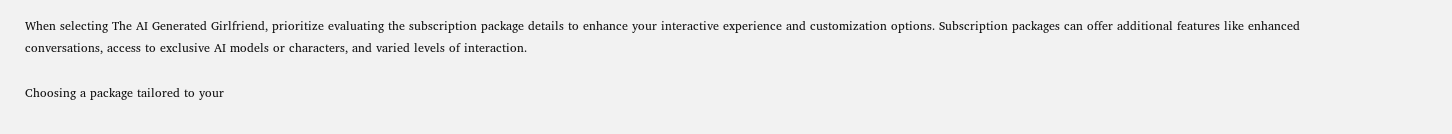When selecting The AI Generated Girlfriend, prioritize evaluating the subscription package details to enhance your interactive experience and customization options. Subscription packages can offer additional features like enhanced conversations, access to exclusive AI models or characters, and varied levels of interaction.

Choosing a package tailored to your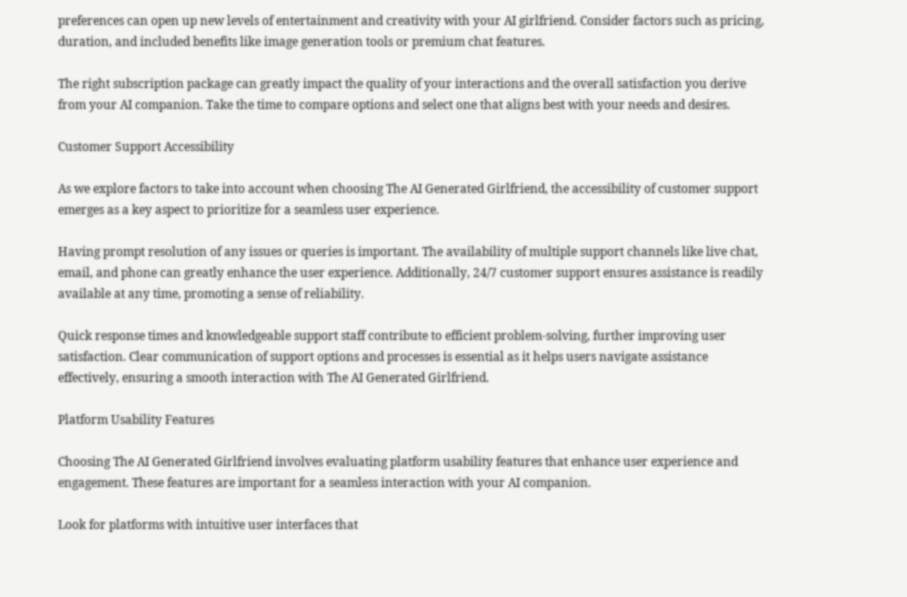preferences can open up new levels of entertainment and creativity with your AI girlfriend. Consider factors such as pricing, duration, and included benefits like image generation tools or premium chat features.

The right subscription package can greatly impact the quality of your interactions and the overall satisfaction you derive from your AI companion. Take the time to compare options and select one that aligns best with your needs and desires.

Customer Support Accessibility

As we explore factors to take into account when choosing The AI Generated Girlfriend, the accessibility of customer support emerges as a key aspect to prioritize for a seamless user experience.

Having prompt resolution of any issues or queries is important. The availability of multiple support channels like live chat, email, and phone can greatly enhance the user experience. Additionally, 24/7 customer support ensures assistance is readily available at any time, promoting a sense of reliability.

Quick response times and knowledgeable support staff contribute to efficient problem-solving, further improving user satisfaction. Clear communication of support options and processes is essential as it helps users navigate assistance effectively, ensuring a smooth interaction with The AI Generated Girlfriend.

Platform Usability Features

Choosing The AI Generated Girlfriend involves evaluating platform usability features that enhance user experience and engagement. These features are important for a seamless interaction with your AI companion.

Look for platforms with intuitive user interfaces that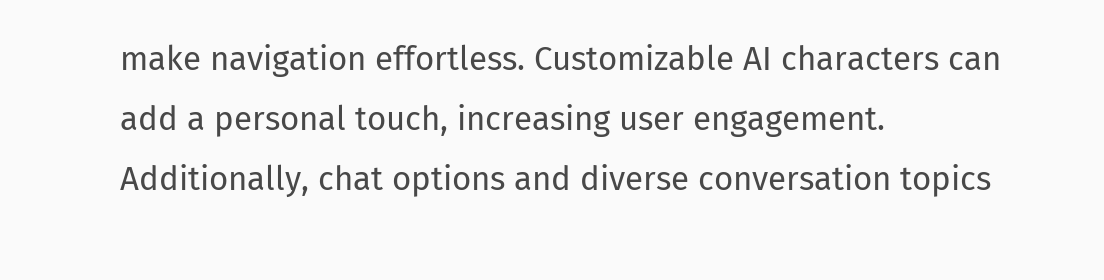make navigation effortless. Customizable AI characters can add a personal touch, increasing user engagement. Additionally, chat options and diverse conversation topics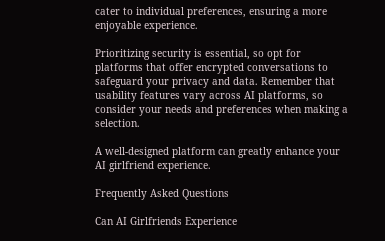cater to individual preferences, ensuring a more enjoyable experience.

Prioritizing security is essential, so opt for platforms that offer encrypted conversations to safeguard your privacy and data. Remember that usability features vary across AI platforms, so consider your needs and preferences when making a selection.

A well-designed platform can greatly enhance your AI girlfriend experience.

Frequently Asked Questions

Can AI Girlfriends Experience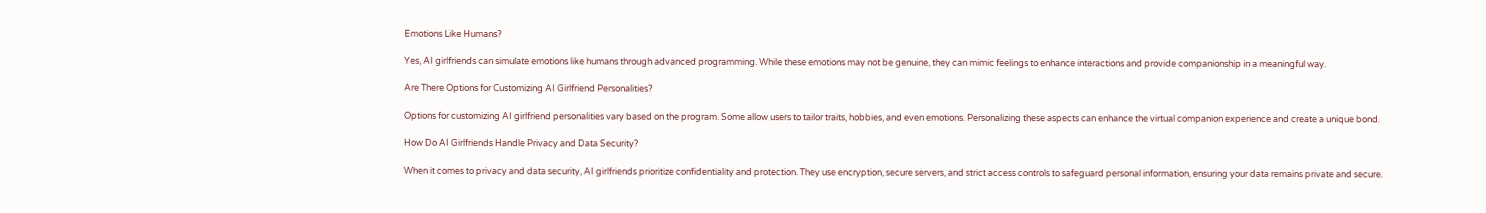Emotions Like Humans?

Yes, AI girlfriends can simulate emotions like humans through advanced programming. While these emotions may not be genuine, they can mimic feelings to enhance interactions and provide companionship in a meaningful way.

Are There Options for Customizing AI Girlfriend Personalities?

Options for customizing AI girlfriend personalities vary based on the program. Some allow users to tailor traits, hobbies, and even emotions. Personalizing these aspects can enhance the virtual companion experience and create a unique bond.

How Do AI Girlfriends Handle Privacy and Data Security?

When it comes to privacy and data security, AI girlfriends prioritize confidentiality and protection. They use encryption, secure servers, and strict access controls to safeguard personal information, ensuring your data remains private and secure.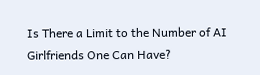Is There a Limit to the Number of AI Girlfriends One Can Have?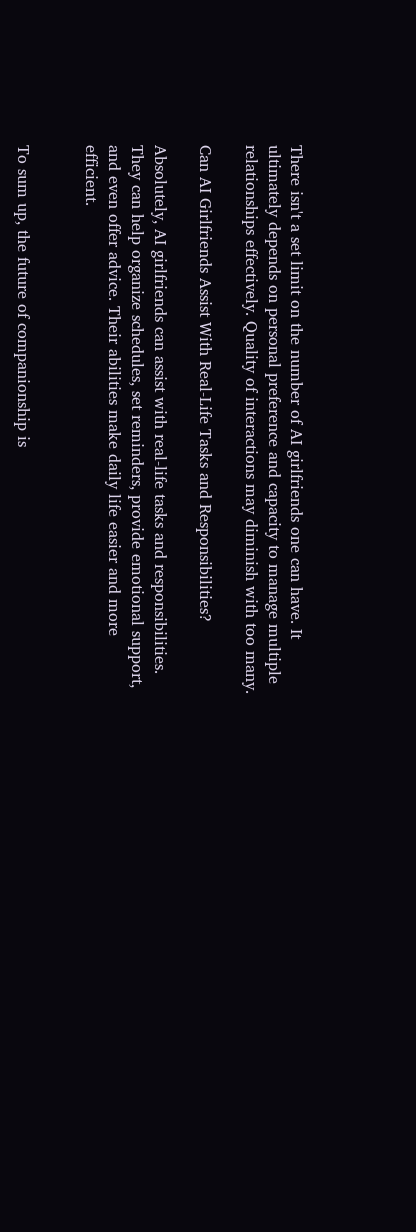There isn't a set limit on the number of AI girlfriends one can have. It ultimately depends on personal preference and capacity to manage multiple relationships effectively. Quality of interactions may diminish with too many.

Can AI Girlfriends Assist With Real-Life Tasks and Responsibilities?

Absolutely, AI girlfriends can assist with real-life tasks and responsibilities. They can help organize schedules, set reminders, provide emotional support, and even offer advice. Their abilities make daily life easier and more efficient.


To sum up, the future of companionship is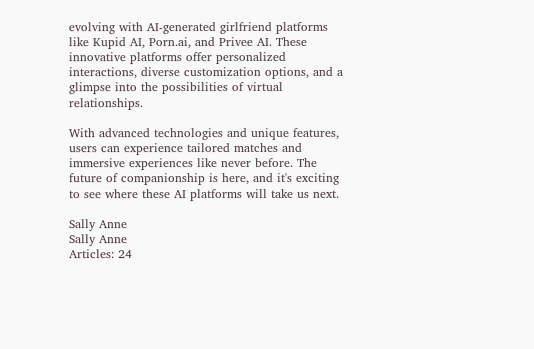evolving with AI-generated girlfriend platforms like Kupid AI, Porn.ai, and Privee AI. These innovative platforms offer personalized interactions, diverse customization options, and a glimpse into the possibilities of virtual relationships.

With advanced technologies and unique features, users can experience tailored matches and immersive experiences like never before. The future of companionship is here, and it's exciting to see where these AI platforms will take us next.

Sally Anne
Sally Anne
Articles: 24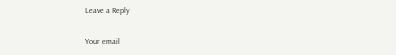Leave a Reply

Your email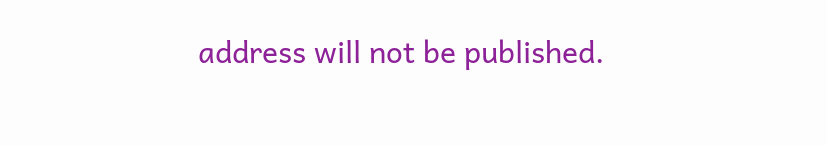address will not be published.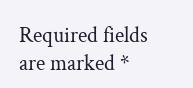Required fields are marked *